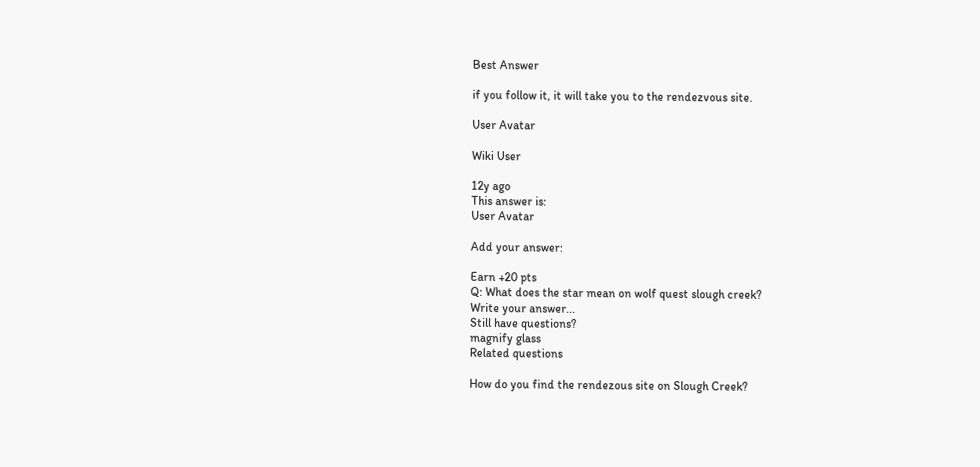Best Answer

if you follow it, it will take you to the rendezvous site.

User Avatar

Wiki User

12y ago
This answer is:
User Avatar

Add your answer:

Earn +20 pts
Q: What does the star mean on wolf quest slough creek?
Write your answer...
Still have questions?
magnify glass
Related questions

How do you find the rendezous site on Slough Creek?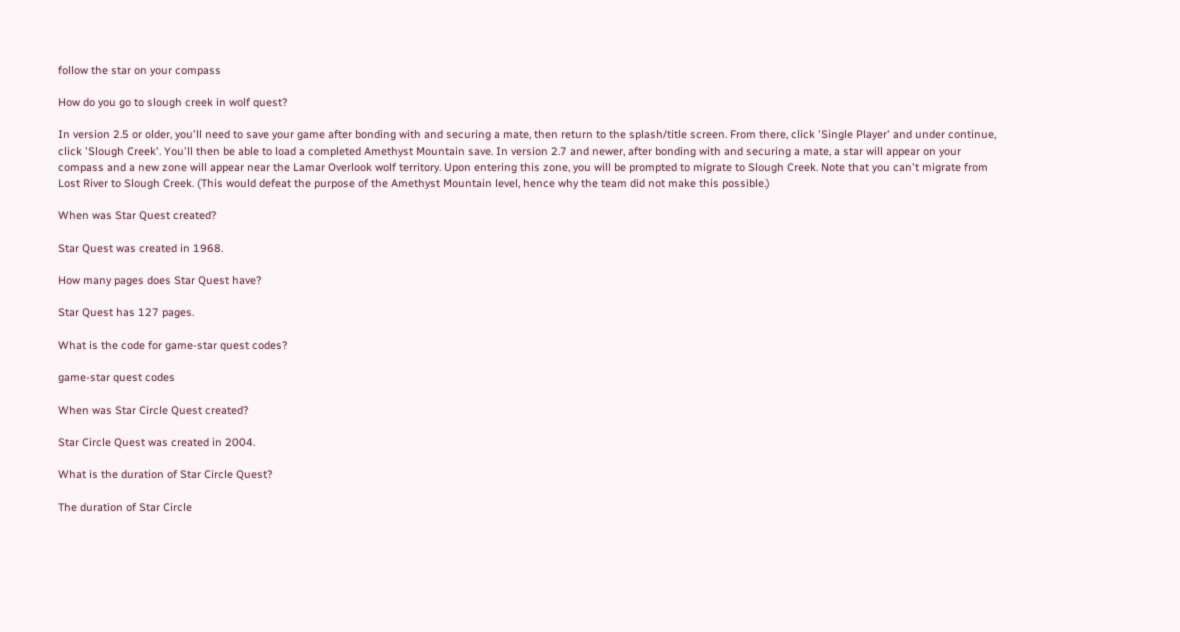follow the star on your compass

How do you go to slough creek in wolf quest?

In version 2.5 or older, you'll need to save your game after bonding with and securing a mate, then return to the splash/title screen. From there, click 'Single Player' and under continue, click 'Slough Creek'. You'll then be able to load a completed Amethyst Mountain save. In version 2.7 and newer, after bonding with and securing a mate, a star will appear on your compass and a new zone will appear near the Lamar Overlook wolf territory. Upon entering this zone, you will be prompted to migrate to Slough Creek. Note that you can't migrate from Lost River to Slough Creek. (This would defeat the purpose of the Amethyst Mountain level, hence why the team did not make this possible.)

When was Star Quest created?

Star Quest was created in 1968.

How many pages does Star Quest have?

Star Quest has 127 pages.

What is the code for game-star quest codes?

game-star quest codes

When was Star Circle Quest created?

Star Circle Quest was created in 2004.

What is the duration of Star Circle Quest?

The duration of Star Circle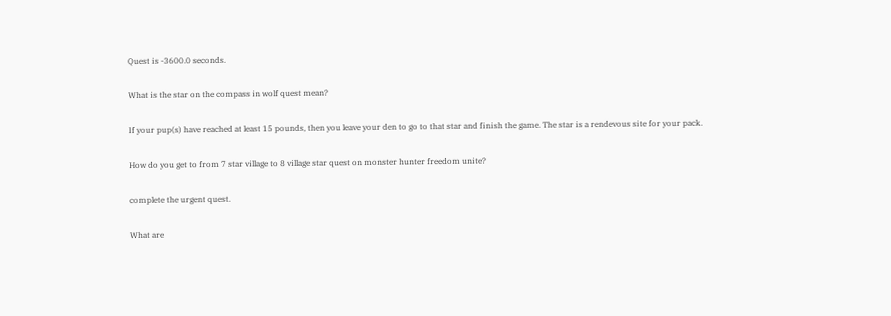Quest is -3600.0 seconds.

What is the star on the compass in wolf quest mean?

If your pup(s) have reached at least 15 pounds, then you leave your den to go to that star and finish the game. The star is a rendevous site for your pack.

How do you get to from 7 star village to 8 village star quest on monster hunter freedom unite?

complete the urgent quest.

What are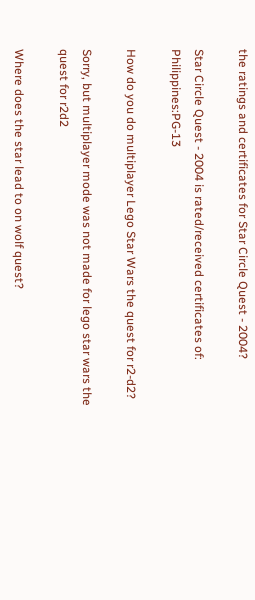the ratings and certificates for Star Circle Quest - 2004?

Star Circle Quest - 2004 is rated/received certificates of: Philippines:PG-13

How do you do multiplayer Lego Star Wars the quest for r2-d2?

Sorry, but multiplayer mode was not made for lego star wars the quest for r2d2

Where does the star lead to on wolf quest?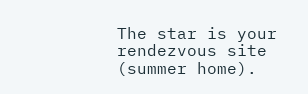The star is your rendezvous site (summer home).